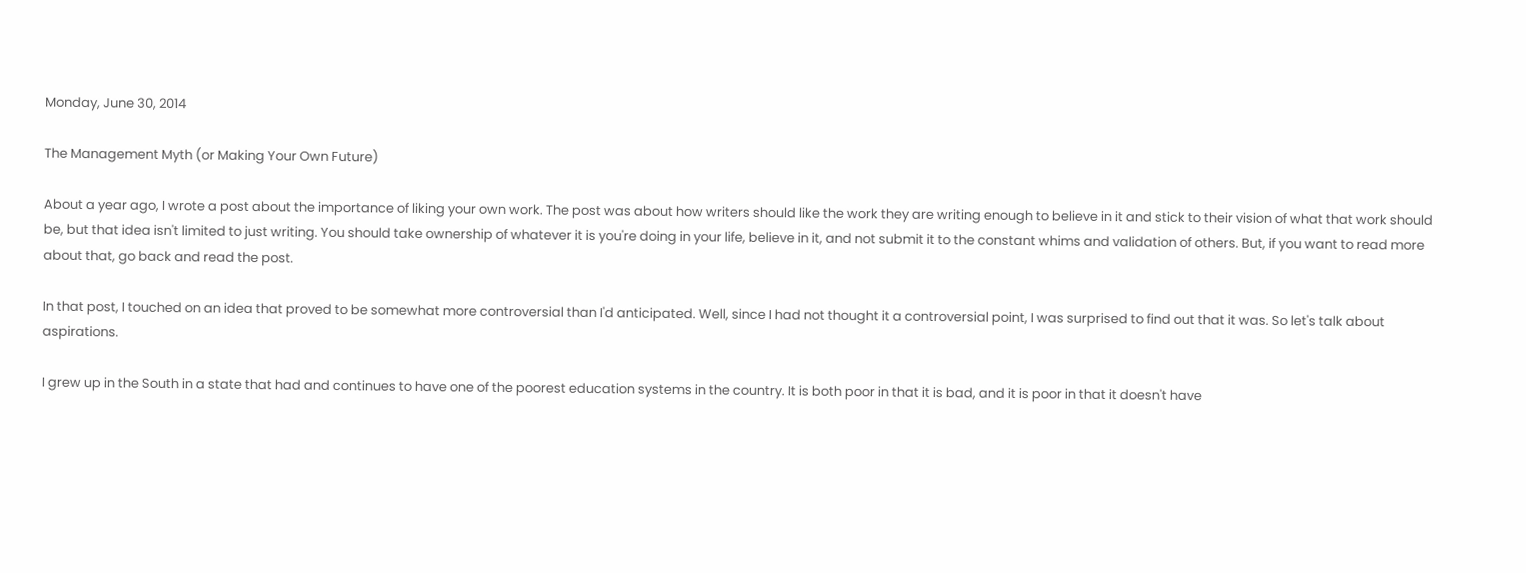Monday, June 30, 2014

The Management Myth (or Making Your Own Future)

About a year ago, I wrote a post about the importance of liking your own work. The post was about how writers should like the work they are writing enough to believe in it and stick to their vision of what that work should be, but that idea isn't limited to just writing. You should take ownership of whatever it is you're doing in your life, believe in it, and not submit it to the constant whims and validation of others. But, if you want to read more about that, go back and read the post.

In that post, I touched on an idea that proved to be somewhat more controversial than I'd anticipated. Well, since I had not thought it a controversial point, I was surprised to find out that it was. So let's talk about aspirations.

I grew up in the South in a state that had and continues to have one of the poorest education systems in the country. It is both poor in that it is bad, and it is poor in that it doesn't have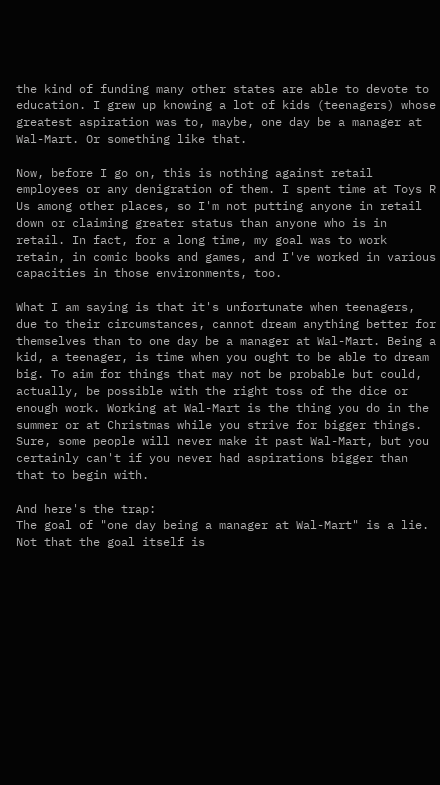the kind of funding many other states are able to devote to education. I grew up knowing a lot of kids (teenagers) whose greatest aspiration was to, maybe, one day be a manager at Wal-Mart. Or something like that.

Now, before I go on, this is nothing against retail employees or any denigration of them. I spent time at Toys R Us among other places, so I'm not putting anyone in retail down or claiming greater status than anyone who is in retail. In fact, for a long time, my goal was to work retain, in comic books and games, and I've worked in various capacities in those environments, too.

What I am saying is that it's unfortunate when teenagers, due to their circumstances, cannot dream anything better for themselves than to one day be a manager at Wal-Mart. Being a kid, a teenager, is time when you ought to be able to dream big. To aim for things that may not be probable but could, actually, be possible with the right toss of the dice or enough work. Working at Wal-Mart is the thing you do in the summer or at Christmas while you strive for bigger things. Sure, some people will never make it past Wal-Mart, but you certainly can't if you never had aspirations bigger than that to begin with.

And here's the trap:
The goal of "one day being a manager at Wal-Mart" is a lie. Not that the goal itself is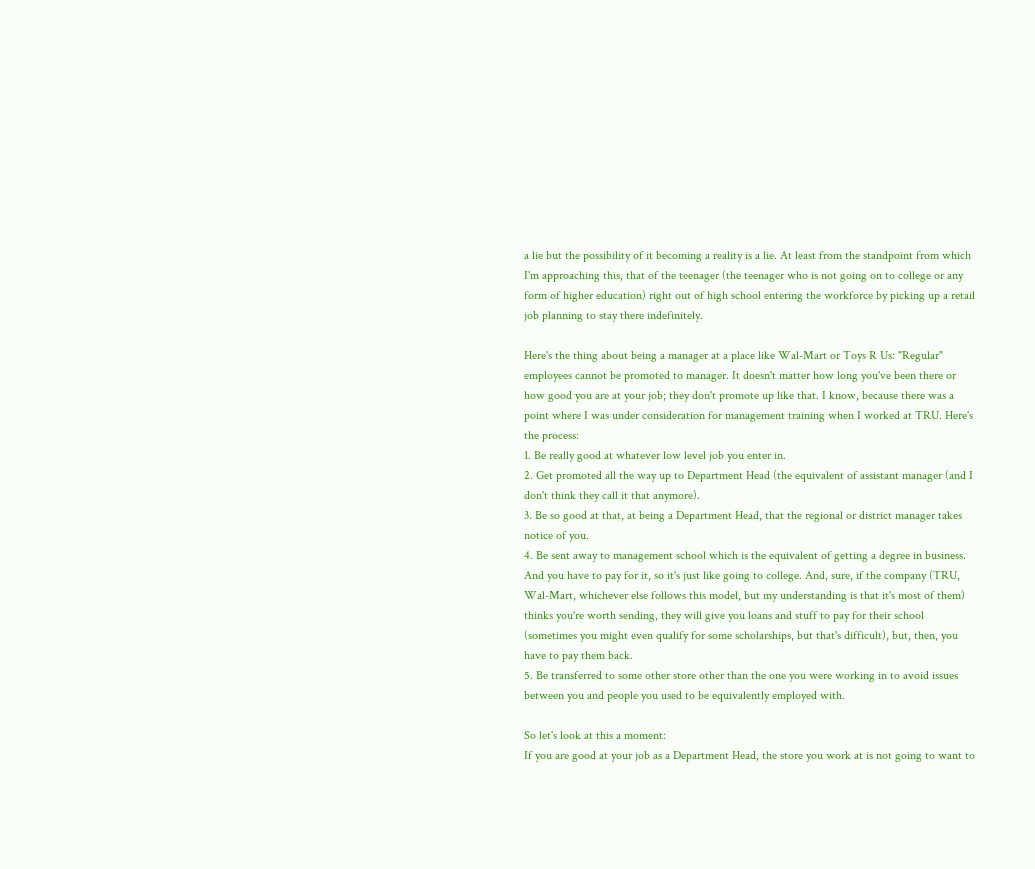a lie but the possibility of it becoming a reality is a lie. At least from the standpoint from which I'm approaching this, that of the teenager (the teenager who is not going on to college or any form of higher education) right out of high school entering the workforce by picking up a retail job planning to stay there indefinitely.

Here's the thing about being a manager at a place like Wal-Mart or Toys R Us: "Regular" employees cannot be promoted to manager. It doesn't matter how long you've been there or how good you are at your job; they don't promote up like that. I know, because there was a point where I was under consideration for management training when I worked at TRU. Here's the process:
1. Be really good at whatever low level job you enter in.
2. Get promoted all the way up to Department Head (the equivalent of assistant manager (and I don't think they call it that anymore).
3. Be so good at that, at being a Department Head, that the regional or district manager takes notice of you.
4. Be sent away to management school which is the equivalent of getting a degree in business. And you have to pay for it, so it's just like going to college. And, sure, if the company (TRU, Wal-Mart, whichever else follows this model, but my understanding is that it's most of them) thinks you're worth sending, they will give you loans and stuff to pay for their school (sometimes you might even qualify for some scholarships, but that's difficult), but, then, you have to pay them back.
5. Be transferred to some other store other than the one you were working in to avoid issues between you and people you used to be equivalently employed with.

So let's look at this a moment:
If you are good at your job as a Department Head, the store you work at is not going to want to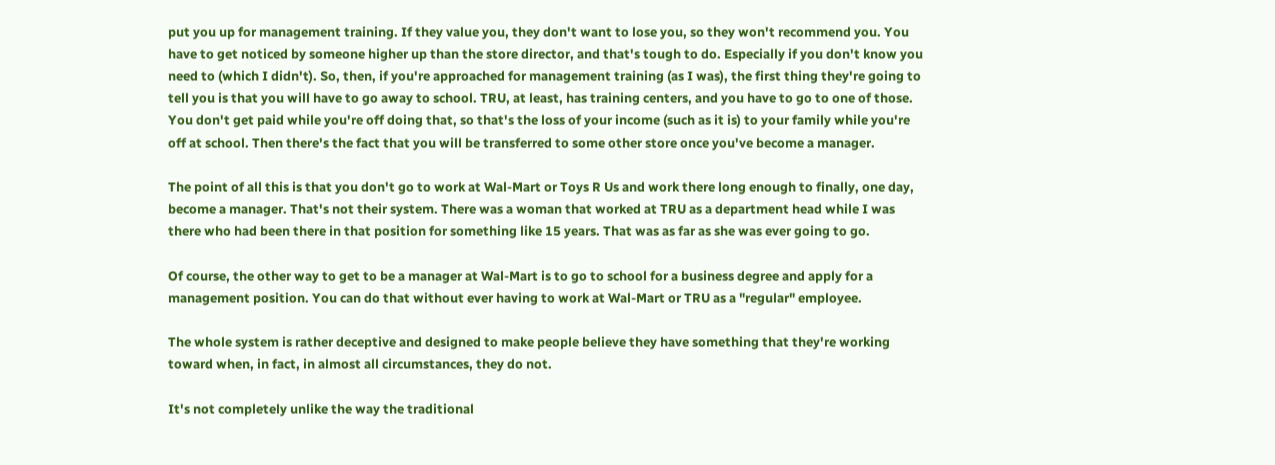put you up for management training. If they value you, they don't want to lose you, so they won't recommend you. You have to get noticed by someone higher up than the store director, and that's tough to do. Especially if you don't know you need to (which I didn't). So, then, if you're approached for management training (as I was), the first thing they're going to tell you is that you will have to go away to school. TRU, at least, has training centers, and you have to go to one of those. You don't get paid while you're off doing that, so that's the loss of your income (such as it is) to your family while you're off at school. Then there's the fact that you will be transferred to some other store once you've become a manager.

The point of all this is that you don't go to work at Wal-Mart or Toys R Us and work there long enough to finally, one day, become a manager. That's not their system. There was a woman that worked at TRU as a department head while I was there who had been there in that position for something like 15 years. That was as far as she was ever going to go.

Of course, the other way to get to be a manager at Wal-Mart is to go to school for a business degree and apply for a management position. You can do that without ever having to work at Wal-Mart or TRU as a "regular" employee.

The whole system is rather deceptive and designed to make people believe they have something that they're working toward when, in fact, in almost all circumstances, they do not.

It's not completely unlike the way the traditional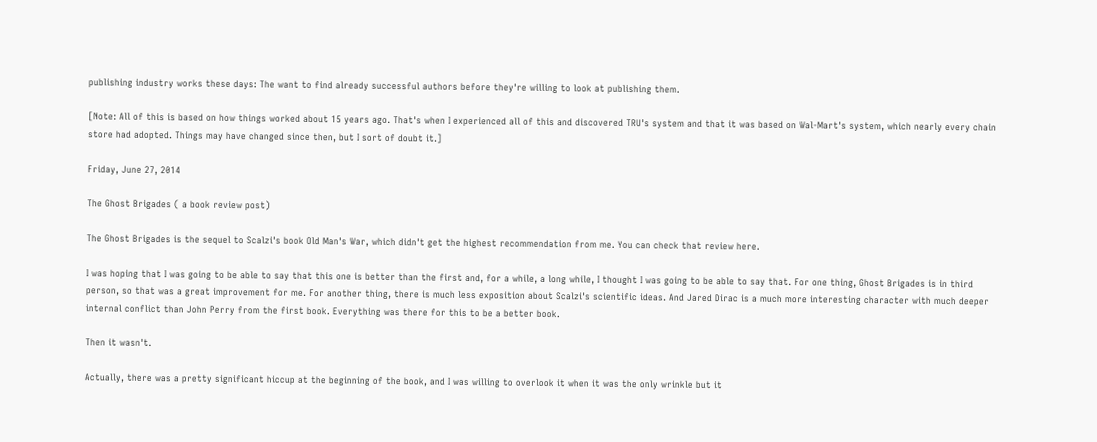publishing industry works these days: The want to find already successful authors before they're willing to look at publishing them.

[Note: All of this is based on how things worked about 15 years ago. That's when I experienced all of this and discovered TRU's system and that it was based on Wal-Mart's system, which nearly every chain store had adopted. Things may have changed since then, but I sort of doubt it.]

Friday, June 27, 2014

The Ghost Brigades ( a book review post)

The Ghost Brigades is the sequel to Scalzi's book Old Man's War, which didn't get the highest recommendation from me. You can check that review here.

I was hoping that I was going to be able to say that this one is better than the first and, for a while, a long while, I thought I was going to be able to say that. For one thing, Ghost Brigades is in third person, so that was a great improvement for me. For another thing, there is much less exposition about Scalzi's scientific ideas. And Jared Dirac is a much more interesting character with much deeper internal conflict than John Perry from the first book. Everything was there for this to be a better book.

Then it wasn't.

Actually, there was a pretty significant hiccup at the beginning of the book, and I was willing to overlook it when it was the only wrinkle but it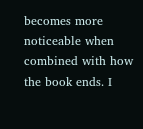becomes more noticeable when combined with how the book ends. I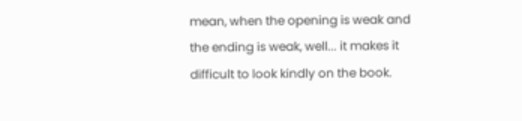mean, when the opening is weak and the ending is weak, well... it makes it difficult to look kindly on the book.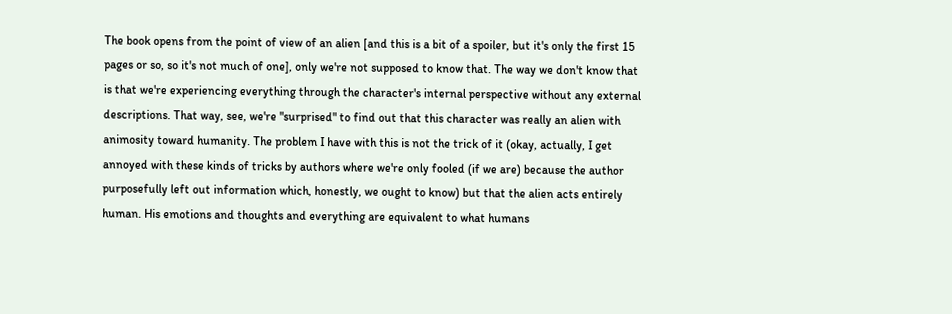The book opens from the point of view of an alien [and this is a bit of a spoiler, but it's only the first 15 pages or so, so it's not much of one], only we're not supposed to know that. The way we don't know that is that we're experiencing everything through the character's internal perspective without any external descriptions. That way, see, we're "surprised" to find out that this character was really an alien with animosity toward humanity. The problem I have with this is not the trick of it (okay, actually, I get annoyed with these kinds of tricks by authors where we're only fooled (if we are) because the author purposefully left out information which, honestly, we ought to know) but that the alien acts entirely human. His emotions and thoughts and everything are equivalent to what humans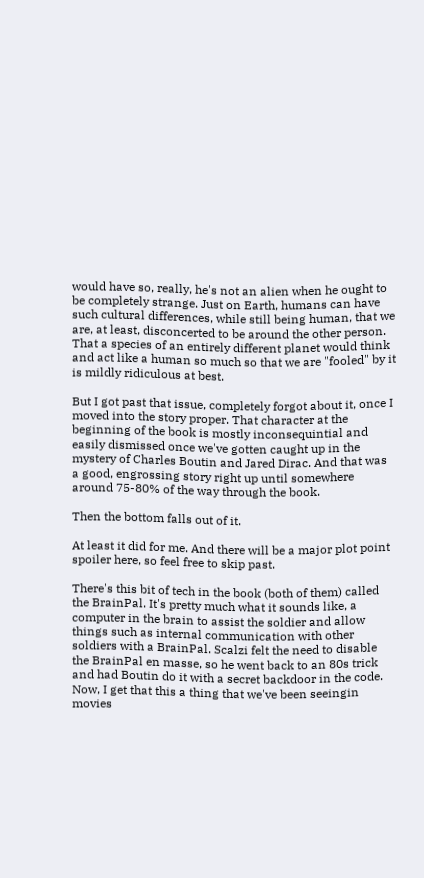would have so, really, he's not an alien when he ought to be completely strange. Just on Earth, humans can have such cultural differences, while still being human, that we are, at least, disconcerted to be around the other person. That a species of an entirely different planet would think and act like a human so much so that we are "fooled" by it is mildly ridiculous at best.

But I got past that issue, completely forgot about it, once I moved into the story proper. That character at the beginning of the book is mostly inconsequintial and easily dismissed once we've gotten caught up in the mystery of Charles Boutin and Jared Dirac. And that was a good, engrossing story right up until somewhere around 75-80% of the way through the book.

Then the bottom falls out of it.

At least it did for me. And there will be a major plot point spoiler here, so feel free to skip past.

There's this bit of tech in the book (both of them) called the BrainPal. It's pretty much what it sounds like, a computer in the brain to assist the soldier and allow things such as internal communication with other soldiers with a BrainPal. Scalzi felt the need to disable the BrainPal en masse, so he went back to an 80s trick and had Boutin do it with a secret backdoor in the code. Now, I get that this a thing that we've been seeingin movies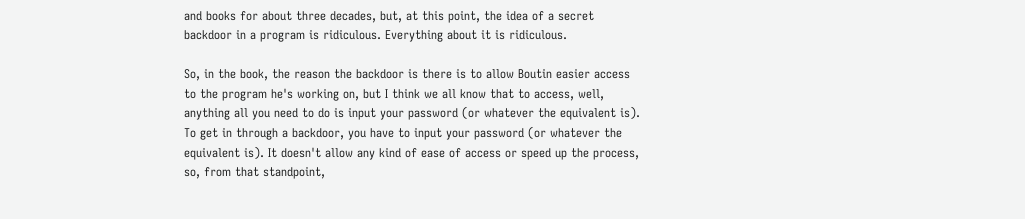and books for about three decades, but, at this point, the idea of a secret backdoor in a program is ridiculous. Everything about it is ridiculous.

So, in the book, the reason the backdoor is there is to allow Boutin easier access to the program he's working on, but I think we all know that to access, well, anything all you need to do is input your password (or whatever the equivalent is). To get in through a backdoor, you have to input your password (or whatever the equivalent is). It doesn't allow any kind of ease of access or speed up the process, so, from that standpoint,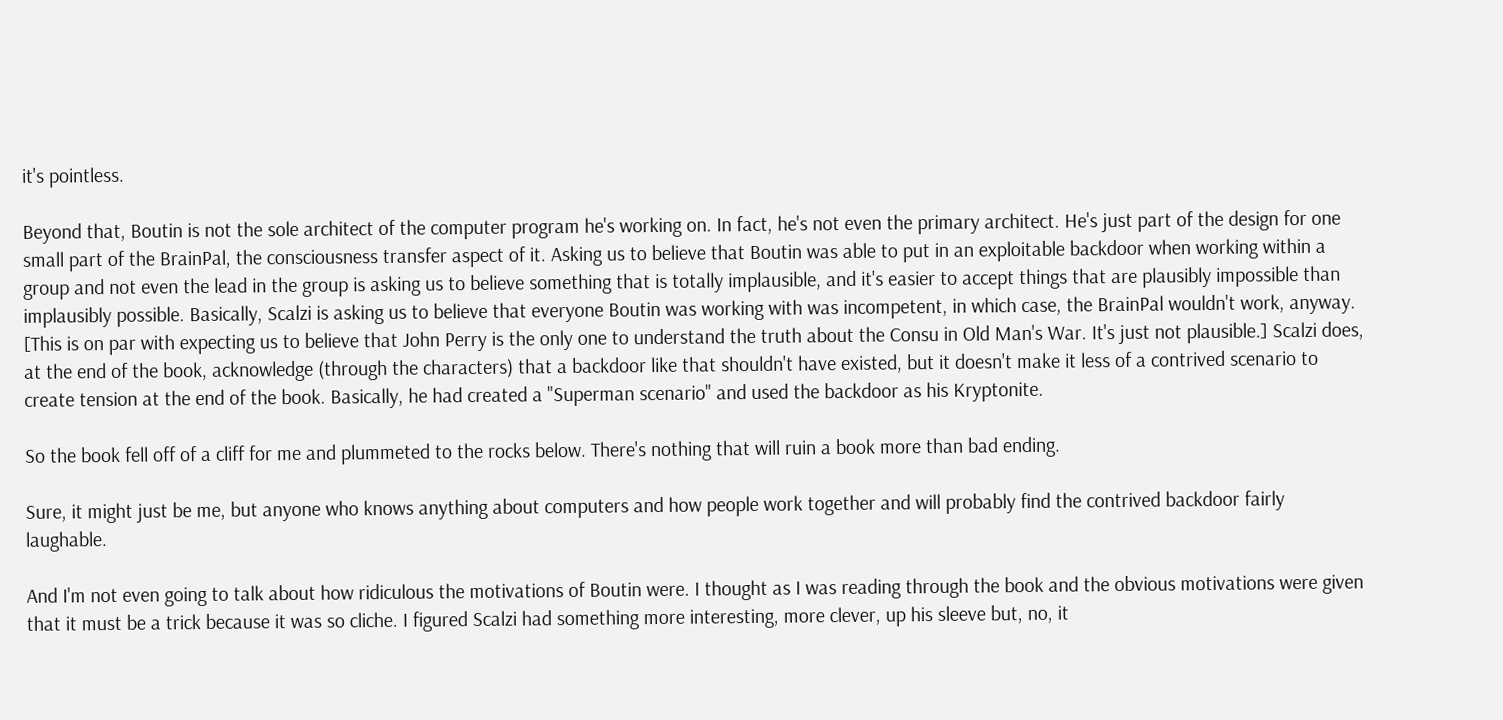it's pointless.

Beyond that, Boutin is not the sole architect of the computer program he's working on. In fact, he's not even the primary architect. He's just part of the design for one small part of the BrainPal, the consciousness transfer aspect of it. Asking us to believe that Boutin was able to put in an exploitable backdoor when working within a group and not even the lead in the group is asking us to believe something that is totally implausible, and it's easier to accept things that are plausibly impossible than implausibly possible. Basically, Scalzi is asking us to believe that everyone Boutin was working with was incompetent, in which case, the BrainPal wouldn't work, anyway. [This is on par with expecting us to believe that John Perry is the only one to understand the truth about the Consu in Old Man's War. It's just not plausible.] Scalzi does, at the end of the book, acknowledge (through the characters) that a backdoor like that shouldn't have existed, but it doesn't make it less of a contrived scenario to create tension at the end of the book. Basically, he had created a "Superman scenario" and used the backdoor as his Kryptonite.

So the book fell off of a cliff for me and plummeted to the rocks below. There's nothing that will ruin a book more than bad ending.

Sure, it might just be me, but anyone who knows anything about computers and how people work together and will probably find the contrived backdoor fairly laughable.

And I'm not even going to talk about how ridiculous the motivations of Boutin were. I thought as I was reading through the book and the obvious motivations were given that it must be a trick because it was so cliche. I figured Scalzi had something more interesting, more clever, up his sleeve but, no, it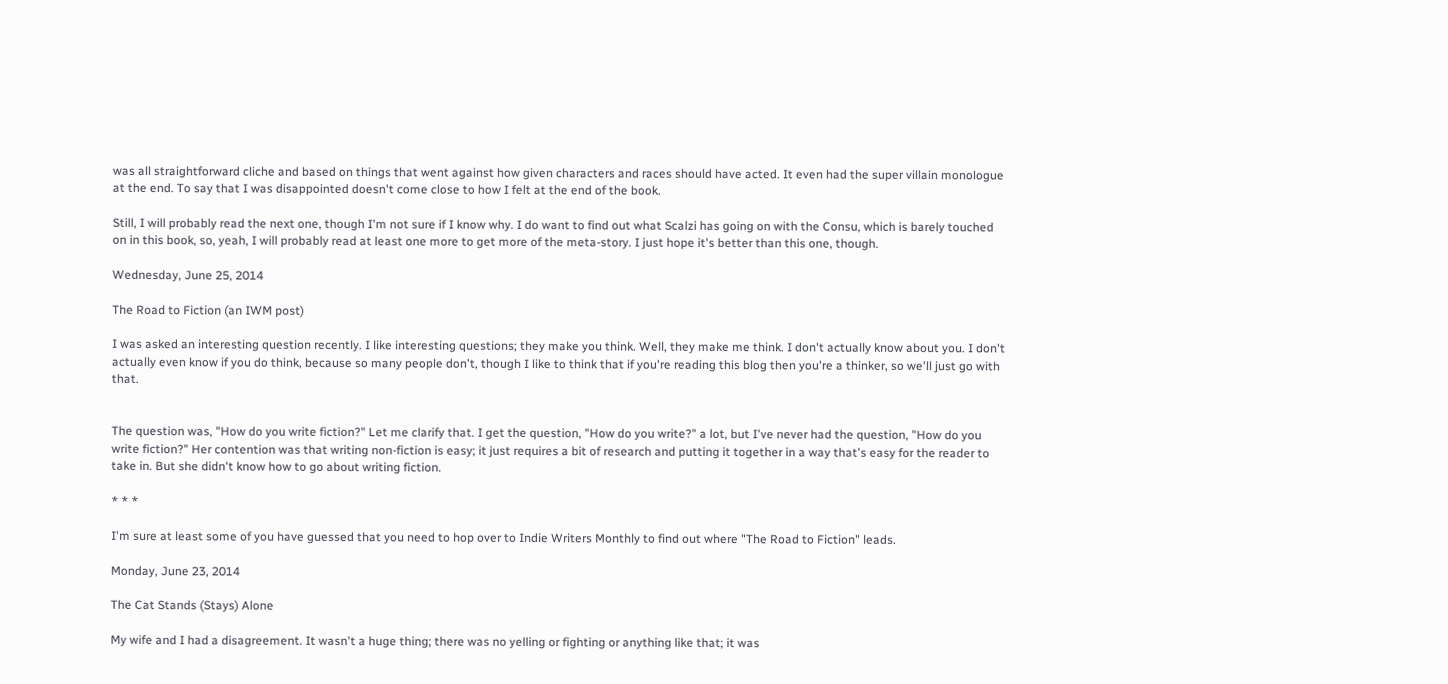was all straightforward cliche and based on things that went against how given characters and races should have acted. It even had the super villain monologue at the end. To say that I was disappointed doesn't come close to how I felt at the end of the book.

Still, I will probably read the next one, though I'm not sure if I know why. I do want to find out what Scalzi has going on with the Consu, which is barely touched on in this book, so, yeah, I will probably read at least one more to get more of the meta-story. I just hope it's better than this one, though.

Wednesday, June 25, 2014

The Road to Fiction (an IWM post)

I was asked an interesting question recently. I like interesting questions; they make you think. Well, they make me think. I don't actually know about you. I don't actually even know if you do think, because so many people don't, though I like to think that if you're reading this blog then you're a thinker, so we'll just go with that.


The question was, "How do you write fiction?" Let me clarify that. I get the question, "How do you write?" a lot, but I've never had the question, "How do you write fiction?" Her contention was that writing non-fiction is easy; it just requires a bit of research and putting it together in a way that's easy for the reader to take in. But she didn't know how to go about writing fiction.

* * *

I'm sure at least some of you have guessed that you need to hop over to Indie Writers Monthly to find out where "The Road to Fiction" leads.

Monday, June 23, 2014

The Cat Stands (Stays) Alone

My wife and I had a disagreement. It wasn't a huge thing; there was no yelling or fighting or anything like that; it was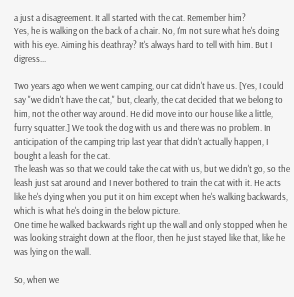a just a disagreement. It all started with the cat. Remember him?
Yes, he is walking on the back of a chair. No, I'm not sure what he's doing with his eye. Aiming his deathray? It's always hard to tell with him. But I digress...

Two years ago when we went camping, our cat didn't have us. [Yes, I could say "we didn't have the cat," but, clearly, the cat decided that we belong to him, not the other way around. He did move into our house like a little, furry squatter.] We took the dog with us and there was no problem. In anticipation of the camping trip last year that didn't actually happen, I bought a leash for the cat.
The leash was so that we could take the cat with us, but we didn't go, so the leash just sat around and I never bothered to train the cat with it. He acts like he's dying when you put it on him except when he's walking backwards, which is what he's doing in the below picture.
One time he walked backwards right up the wall and only stopped when he was looking straight down at the floor, then he just stayed like that, like he was lying on the wall.

So, when we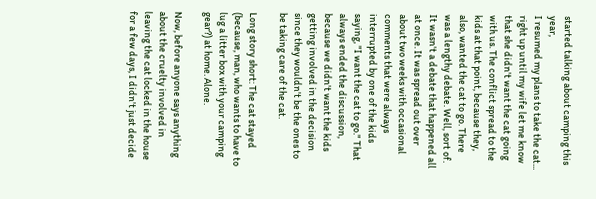started talking about camping this year,
I resumed my plans to take the cat... right up until my wife let me know that she didn't want the cat going with us. The conflict spread to the kids at that point, because they, also, wanted the cat to go. There was a lengthy debate. Well, sort of. It wasn't a debate that happened all at once. It was spread out over about two weeks with occasional comments that were always interrupted by one of the kids saying, "I want the cat to go." That always ended the discussion, because we didn't want the kids getting involved in the decision since they wouldn't be the ones to be taking care of the cat.

Long story short: The cat stayed (because, man, who wants to have to lug a litter box with your camping gear?) at home. Alone.

Now, before anyone says anything about the cruelty involved in leaving the cat locked in the house for a few days, I didn't just decide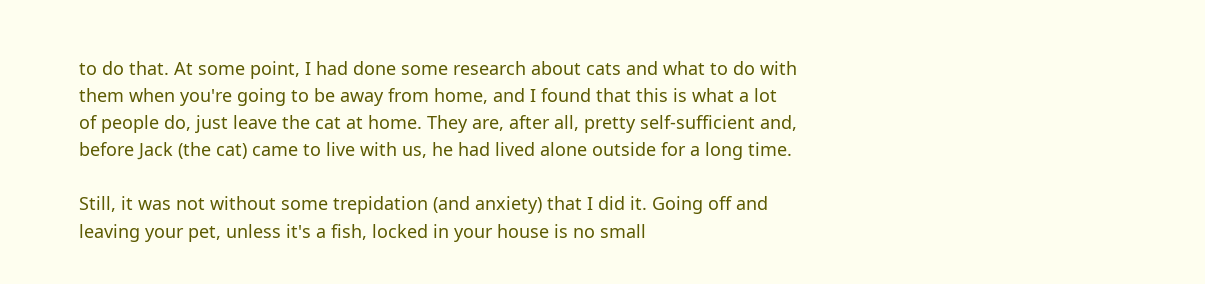to do that. At some point, I had done some research about cats and what to do with them when you're going to be away from home, and I found that this is what a lot of people do, just leave the cat at home. They are, after all, pretty self-sufficient and, before Jack (the cat) came to live with us, he had lived alone outside for a long time.

Still, it was not without some trepidation (and anxiety) that I did it. Going off and leaving your pet, unless it's a fish, locked in your house is no small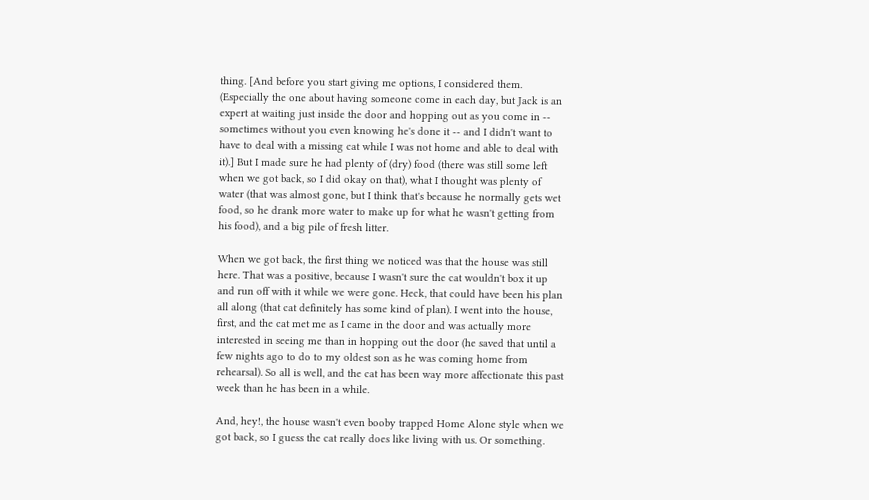thing. [And before you start giving me options, I considered them. (Especially the one about having someone come in each day, but Jack is an expert at waiting just inside the door and hopping out as you come in -- sometimes without you even knowing he's done it -- and I didn't want to have to deal with a missing cat while I was not home and able to deal with it).] But I made sure he had plenty of (dry) food (there was still some left when we got back, so I did okay on that), what I thought was plenty of water (that was almost gone, but I think that's because he normally gets wet food, so he drank more water to make up for what he wasn't getting from his food), and a big pile of fresh litter.

When we got back, the first thing we noticed was that the house was still here. That was a positive, because I wasn't sure the cat wouldn't box it up and run off with it while we were gone. Heck, that could have been his plan all along (that cat definitely has some kind of plan). I went into the house, first, and the cat met me as I came in the door and was actually more interested in seeing me than in hopping out the door (he saved that until a few nights ago to do to my oldest son as he was coming home from rehearsal). So all is well, and the cat has been way more affectionate this past week than he has been in a while.

And, hey!, the house wasn't even booby trapped Home Alone style when we got back, so I guess the cat really does like living with us. Or something.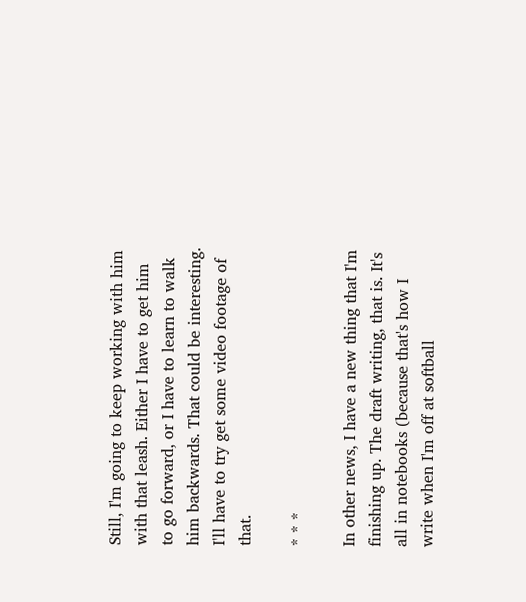Still, I'm going to keep working with him with that leash. Either I have to get him to go forward, or I have to learn to walk him backwards. That could be interesting. I'll have to try get some video footage of that.

* * *

In other news, I have a new thing that I'm finishing up. The draft writing, that is. It's all in notebooks (because that's how I write when I'm off at softball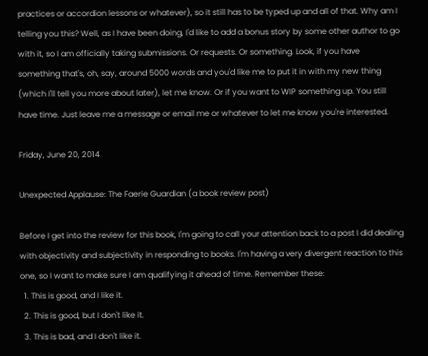practices or accordion lessons or whatever), so it still has to be typed up and all of that. Why am I telling you this? Well, as I have been doing, I'd like to add a bonus story by some other author to go with it, so I am officially taking submissions. Or requests. Or something. Look, if you have something that's, oh, say, around 5000 words and you'd like me to put it in with my new thing (which I'll tell you more about later), let me know. Or if you want to WIP something up. You still have time. Just leave me a message or email me or whatever to let me know you're interested.

Friday, June 20, 2014

Unexpected Applause: The Faerie Guardian (a book review post)

Before I get into the review for this book, I'm going to call your attention back to a post I did dealing with objectivity and subjectivity in responding to books. I'm having a very divergent reaction to this one, so I want to make sure I am qualifying it ahead of time. Remember these:
  1. This is good, and I like it.
  2. This is good, but I don't like it.
  3. This is bad, and I don't like it.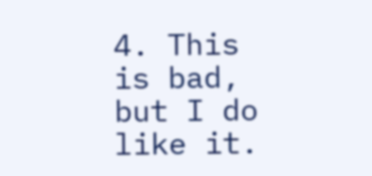4. This is bad, but I do like it.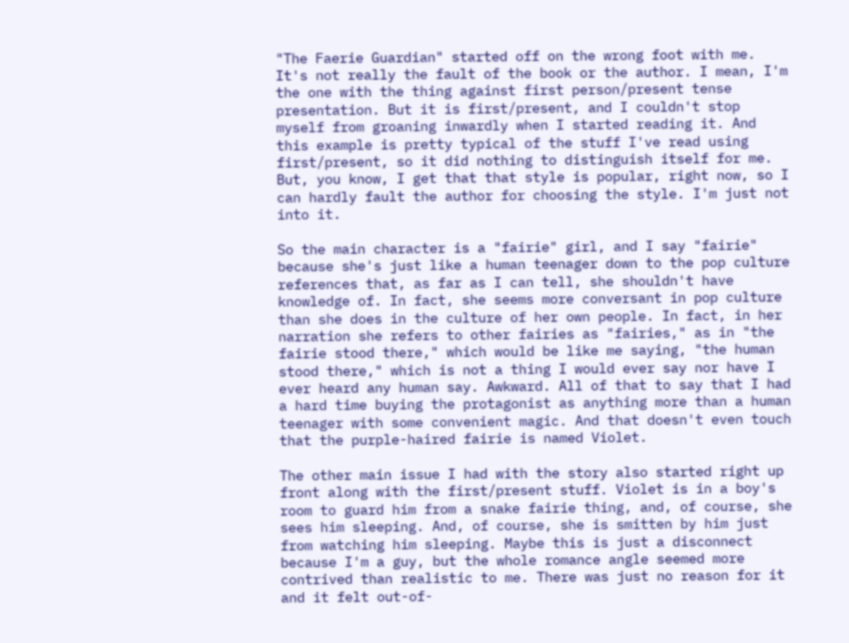"The Faerie Guardian" started off on the wrong foot with me. It's not really the fault of the book or the author. I mean, I'm the one with the thing against first person/present tense presentation. But it is first/present, and I couldn't stop myself from groaning inwardly when I started reading it. And this example is pretty typical of the stuff I've read using first/present, so it did nothing to distinguish itself for me. But, you know, I get that that style is popular, right now, so I can hardly fault the author for choosing the style. I'm just not into it.

So the main character is a "fairie" girl, and I say "fairie" because she's just like a human teenager down to the pop culture references that, as far as I can tell, she shouldn't have knowledge of. In fact, she seems more conversant in pop culture than she does in the culture of her own people. In fact, in her narration she refers to other fairies as "fairies," as in "the fairie stood there," which would be like me saying, "the human stood there," which is not a thing I would ever say nor have I ever heard any human say. Awkward. All of that to say that I had a hard time buying the protagonist as anything more than a human teenager with some convenient magic. And that doesn't even touch that the purple-haired fairie is named Violet.

The other main issue I had with the story also started right up front along with the first/present stuff. Violet is in a boy's room to guard him from a snake fairie thing, and, of course, she sees him sleeping. And, of course, she is smitten by him just from watching him sleeping. Maybe this is just a disconnect because I'm a guy, but the whole romance angle seemed more contrived than realistic to me. There was just no reason for it and it felt out-of-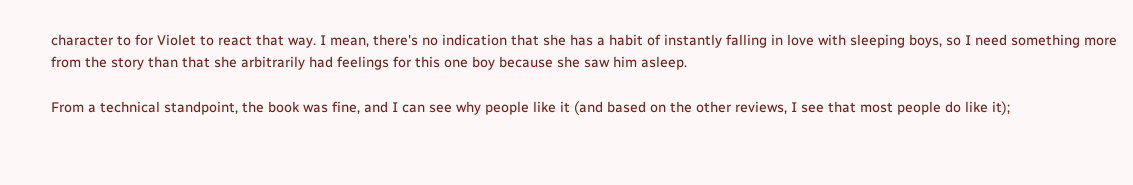character to for Violet to react that way. I mean, there's no indication that she has a habit of instantly falling in love with sleeping boys, so I need something more from the story than that she arbitrarily had feelings for this one boy because she saw him asleep.

From a technical standpoint, the book was fine, and I can see why people like it (and based on the other reviews, I see that most people do like it);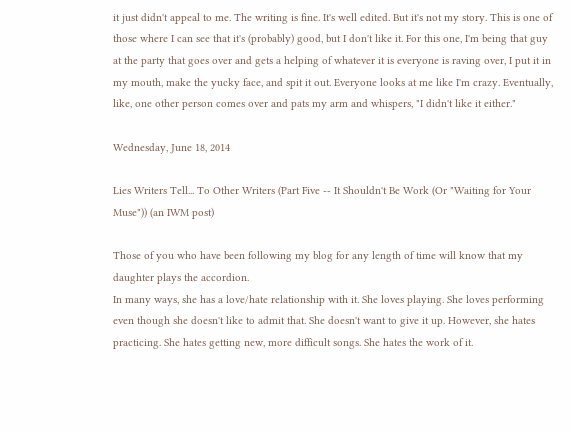it just didn't appeal to me. The writing is fine. It's well edited. But it's not my story. This is one of those where I can see that it's (probably) good, but I don't like it. For this one, I'm being that guy at the party that goes over and gets a helping of whatever it is everyone is raving over, I put it in my mouth, make the yucky face, and spit it out. Everyone looks at me like I'm crazy. Eventually, like, one other person comes over and pats my arm and whispers, "I didn't like it either."

Wednesday, June 18, 2014

Lies Writers Tell... To Other Writers (Part Five -- It Shouldn't Be Work (Or "Waiting for Your Muse")) (an IWM post)

Those of you who have been following my blog for any length of time will know that my daughter plays the accordion.
In many ways, she has a love/hate relationship with it. She loves playing. She loves performing even though she doesn't like to admit that. She doesn't want to give it up. However, she hates practicing. She hates getting new, more difficult songs. She hates the work of it.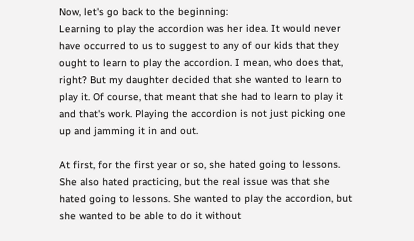Now, let's go back to the beginning:
Learning to play the accordion was her idea. It would never have occurred to us to suggest to any of our kids that they ought to learn to play the accordion. I mean, who does that, right? But my daughter decided that she wanted to learn to play it. Of course, that meant that she had to learn to play it and that's work. Playing the accordion is not just picking one up and jamming it in and out.

At first, for the first year or so, she hated going to lessons. She also hated practicing, but the real issue was that she hated going to lessons. She wanted to play the accordion, but she wanted to be able to do it without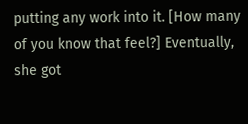putting any work into it. [How many of you know that feel?] Eventually, she got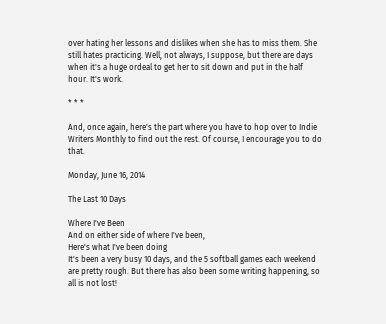over hating her lessons and dislikes when she has to miss them. She still hates practicing. Well, not always, I suppose, but there are days when it's a huge ordeal to get her to sit down and put in the half hour. It's work.

* * *

And, once again, here's the part where you have to hop over to Indie Writers Monthly to find out the rest. Of course, I encourage you to do that.

Monday, June 16, 2014

The Last 10 Days

Where I've Been
And on either side of where I've been,
Here's what I've been doing
It's been a very busy 10 days, and the 5 softball games each weekend are pretty rough. But there has also been some writing happening, so all is not lost!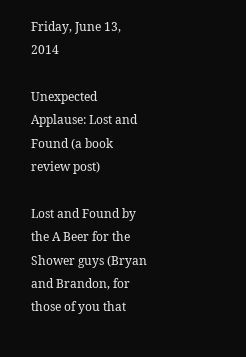Friday, June 13, 2014

Unexpected Applause: Lost and Found (a book review post)

Lost and Found by the A Beer for the Shower guys (Bryan and Brandon, for those of you that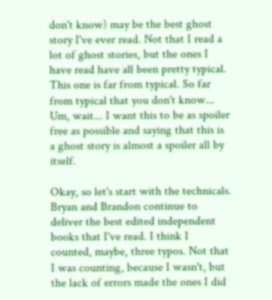don't know) may be the best ghost story I've ever read. Not that I read a lot of ghost stories, but the ones I have read have all been pretty typical. This one is far from typical. So far from typical that you don't know... Um, wait... I want this to be as spoiler free as possible and saying that this is a ghost story is almost a spoiler all by itself.

Okay, so let's start with the technicals. Bryan and Brandon continue to deliver the best edited independent books that I've read. I think I counted, maybe, three typos. Not that I was counting, because I wasn't, but the lack of errors made the ones I did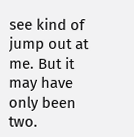see kind of jump out at me. But it may have only been two.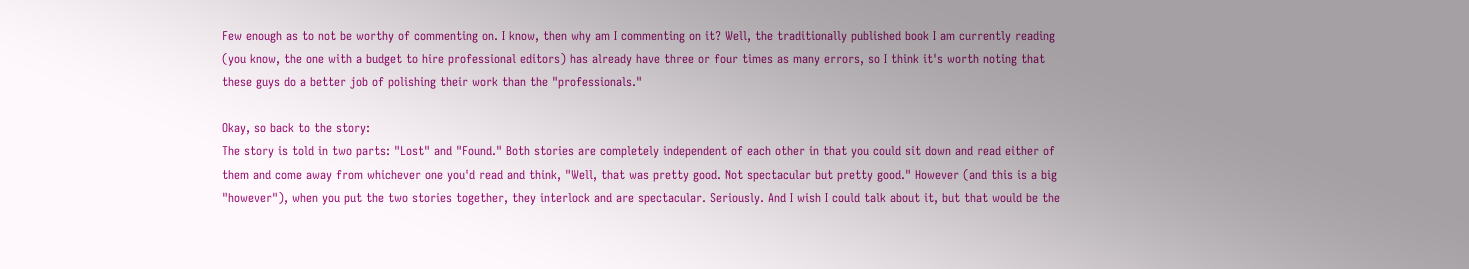Few enough as to not be worthy of commenting on. I know, then why am I commenting on it? Well, the traditionally published book I am currently reading (you know, the one with a budget to hire professional editors) has already have three or four times as many errors, so I think it's worth noting that these guys do a better job of polishing their work than the "professionals."

Okay, so back to the story:
The story is told in two parts: "Lost" and "Found." Both stories are completely independent of each other in that you could sit down and read either of them and come away from whichever one you'd read and think, "Well, that was pretty good. Not spectacular but pretty good." However (and this is a big "however"), when you put the two stories together, they interlock and are spectacular. Seriously. And I wish I could talk about it, but that would be the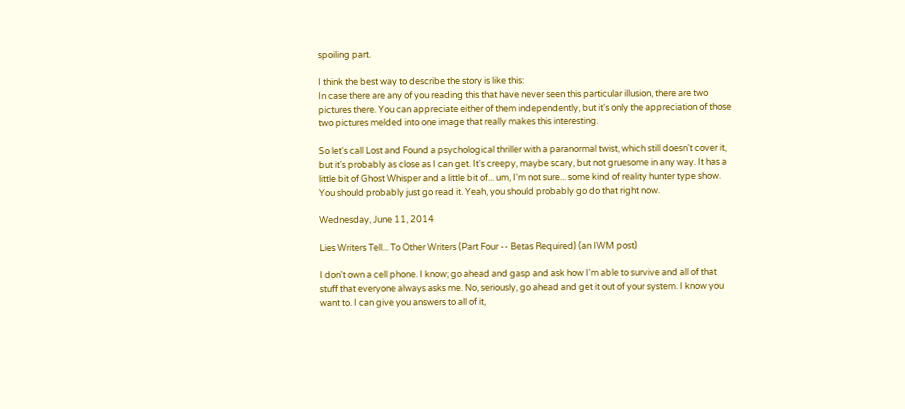spoiling part.

I think the best way to describe the story is like this:
In case there are any of you reading this that have never seen this particular illusion, there are two pictures there. You can appreciate either of them independently, but it's only the appreciation of those two pictures melded into one image that really makes this interesting.

So let's call Lost and Found a psychological thriller with a paranormal twist, which still doesn't cover it, but it's probably as close as I can get. It's creepy, maybe scary, but not gruesome in any way. It has a little bit of Ghost Whisper and a little bit of... um, I'm not sure... some kind of reality hunter type show. You should probably just go read it. Yeah, you should probably go do that right now.

Wednesday, June 11, 2014

Lies Writers Tell... To Other Writers (Part Four -- Betas Required) (an IWM post)

I don't own a cell phone. I know; go ahead and gasp and ask how I'm able to survive and all of that stuff that everyone always asks me. No, seriously, go ahead and get it out of your system. I know you want to. I can give you answers to all of it,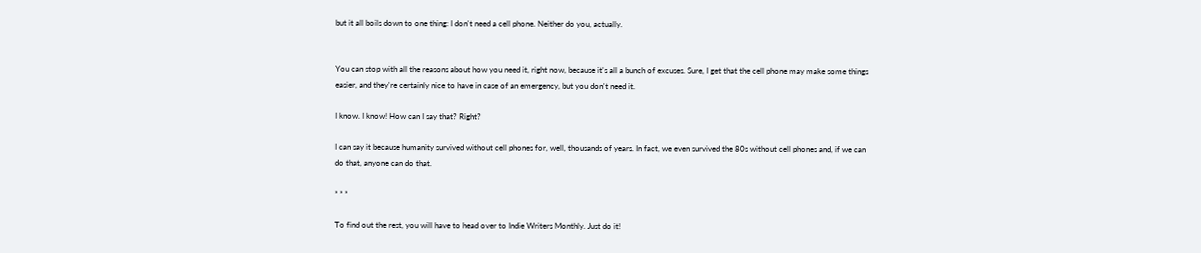but it all boils down to one thing: I don't need a cell phone. Neither do you, actually.


You can stop with all the reasons about how you need it, right now, because it's all a bunch of excuses. Sure, I get that the cell phone may make some things easier, and they're certainly nice to have in case of an emergency, but you don't need it.

I know. I know! How can I say that? Right?

I can say it because humanity survived without cell phones for, well, thousands of years. In fact, we even survived the 80s without cell phones and, if we can do that, anyone can do that.

* * *

To find out the rest, you will have to head over to Indie Writers Monthly. Just do it!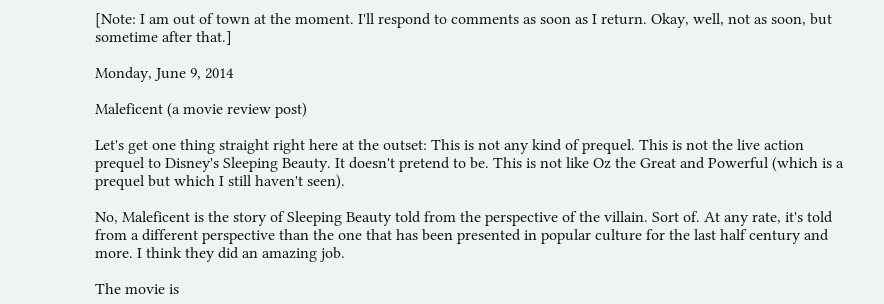[Note: I am out of town at the moment. I'll respond to comments as soon as I return. Okay, well, not as soon, but sometime after that.]

Monday, June 9, 2014

Maleficent (a movie review post)

Let's get one thing straight right here at the outset: This is not any kind of prequel. This is not the live action prequel to Disney's Sleeping Beauty. It doesn't pretend to be. This is not like Oz the Great and Powerful (which is a prequel but which I still haven't seen).

No, Maleficent is the story of Sleeping Beauty told from the perspective of the villain. Sort of. At any rate, it's told from a different perspective than the one that has been presented in popular culture for the last half century and more. I think they did an amazing job.

The movie is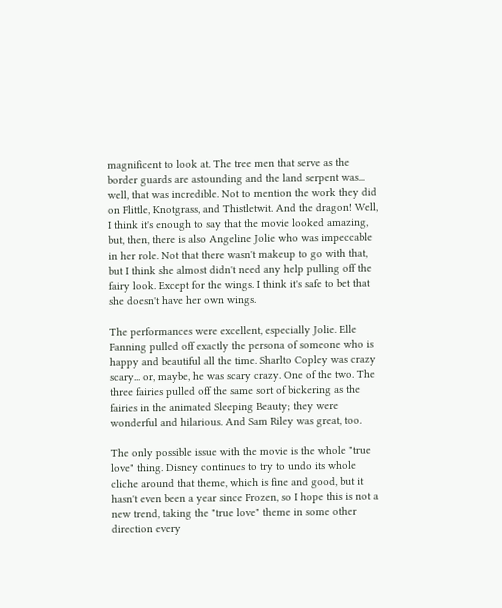magnificent to look at. The tree men that serve as the border guards are astounding and the land serpent was... well, that was incredible. Not to mention the work they did on Flittle, Knotgrass, and Thistletwit. And the dragon! Well, I think it's enough to say that the movie looked amazing, but, then, there is also Angeline Jolie who was impeccable in her role. Not that there wasn't makeup to go with that, but I think she almost didn't need any help pulling off the fairy look. Except for the wings. I think it's safe to bet that she doesn't have her own wings.

The performances were excellent, especially Jolie. Elle Fanning pulled off exactly the persona of someone who is happy and beautiful all the time. Sharlto Copley was crazy scary... or, maybe, he was scary crazy. One of the two. The three fairies pulled off the same sort of bickering as the fairies in the animated Sleeping Beauty; they were wonderful and hilarious. And Sam Riley was great, too.

The only possible issue with the movie is the whole "true love" thing. Disney continues to try to undo its whole cliche around that theme, which is fine and good, but it hasn't even been a year since Frozen, so I hope this is not a new trend, taking the "true love" theme in some other direction every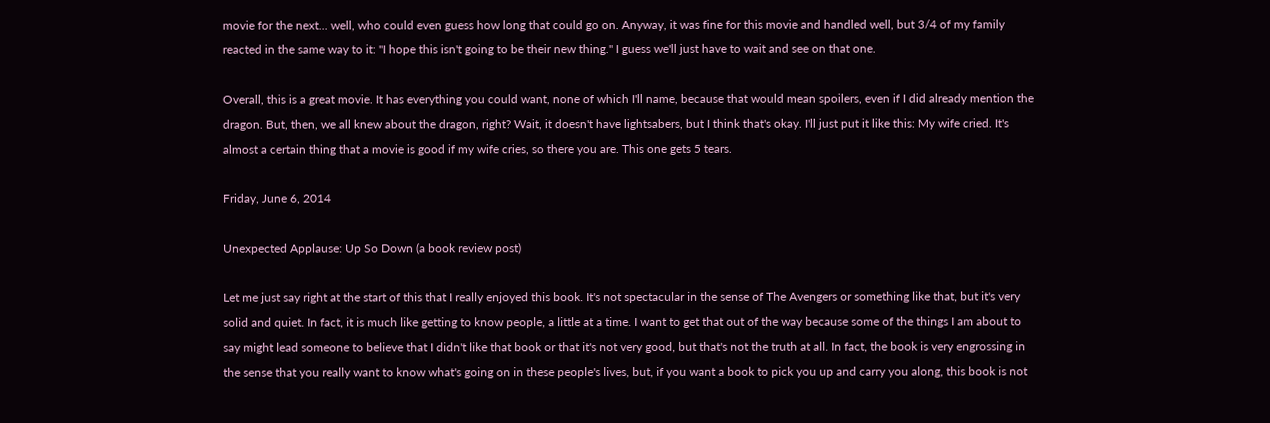movie for the next... well, who could even guess how long that could go on. Anyway, it was fine for this movie and handled well, but 3/4 of my family reacted in the same way to it: "I hope this isn't going to be their new thing." I guess we'll just have to wait and see on that one.

Overall, this is a great movie. It has everything you could want, none of which I'll name, because that would mean spoilers, even if I did already mention the dragon. But, then, we all knew about the dragon, right? Wait, it doesn't have lightsabers, but I think that's okay. I'll just put it like this: My wife cried. It's almost a certain thing that a movie is good if my wife cries, so there you are. This one gets 5 tears.

Friday, June 6, 2014

Unexpected Applause: Up So Down (a book review post)

Let me just say right at the start of this that I really enjoyed this book. It's not spectacular in the sense of The Avengers or something like that, but it's very solid and quiet. In fact, it is much like getting to know people, a little at a time. I want to get that out of the way because some of the things I am about to say might lead someone to believe that I didn't like that book or that it's not very good, but that's not the truth at all. In fact, the book is very engrossing in the sense that you really want to know what's going on in these people's lives, but, if you want a book to pick you up and carry you along, this book is not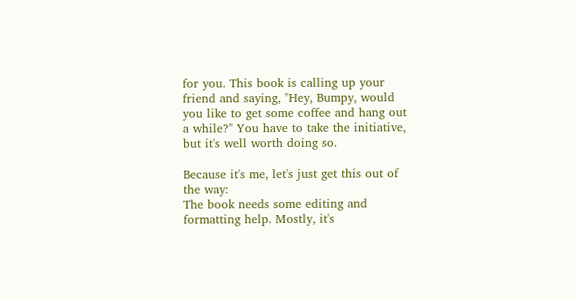for you. This book is calling up your friend and saying, "Hey, Bumpy, would you like to get some coffee and hang out a while?" You have to take the initiative, but it's well worth doing so.

Because it's me, let's just get this out of the way:
The book needs some editing and formatting help. Mostly, it's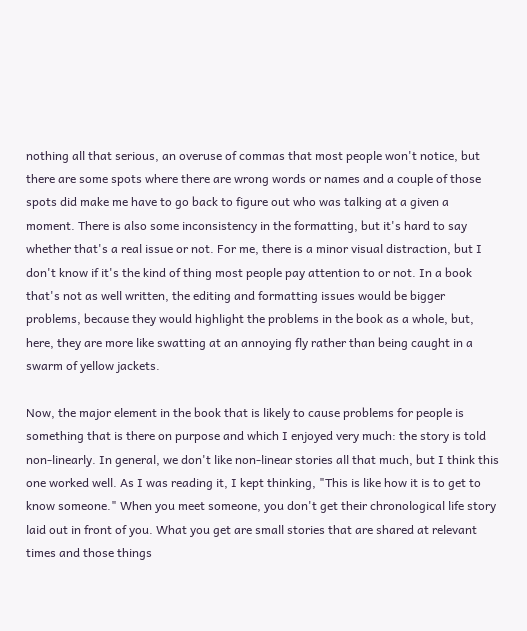nothing all that serious, an overuse of commas that most people won't notice, but there are some spots where there are wrong words or names and a couple of those spots did make me have to go back to figure out who was talking at a given a moment. There is also some inconsistency in the formatting, but it's hard to say whether that's a real issue or not. For me, there is a minor visual distraction, but I don't know if it's the kind of thing most people pay attention to or not. In a book that's not as well written, the editing and formatting issues would be bigger problems, because they would highlight the problems in the book as a whole, but, here, they are more like swatting at an annoying fly rather than being caught in a swarm of yellow jackets.

Now, the major element in the book that is likely to cause problems for people is something that is there on purpose and which I enjoyed very much: the story is told non-linearly. In general, we don't like non-linear stories all that much, but I think this one worked well. As I was reading it, I kept thinking, "This is like how it is to get to know someone." When you meet someone, you don't get their chronological life story laid out in front of you. What you get are small stories that are shared at relevant times and those things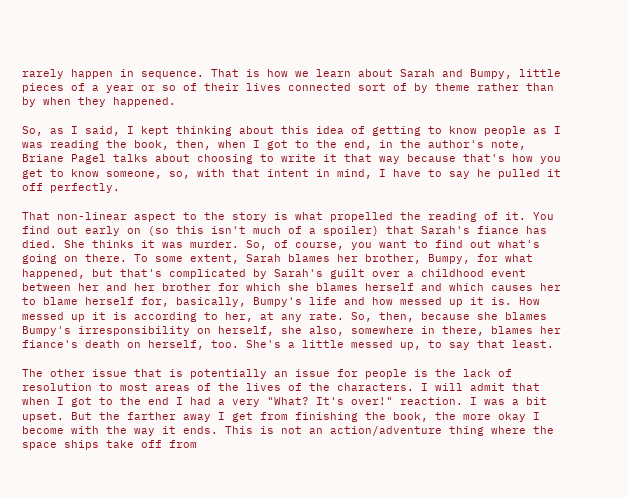rarely happen in sequence. That is how we learn about Sarah and Bumpy, little pieces of a year or so of their lives connected sort of by theme rather than by when they happened.

So, as I said, I kept thinking about this idea of getting to know people as I was reading the book, then, when I got to the end, in the author's note, Briane Pagel talks about choosing to write it that way because that's how you get to know someone, so, with that intent in mind, I have to say he pulled it off perfectly.

That non-linear aspect to the story is what propelled the reading of it. You find out early on (so this isn't much of a spoiler) that Sarah's fiance has died. She thinks it was murder. So, of course, you want to find out what's going on there. To some extent, Sarah blames her brother, Bumpy, for what happened, but that's complicated by Sarah's guilt over a childhood event between her and her brother for which she blames herself and which causes her to blame herself for, basically, Bumpy's life and how messed up it is. How messed up it is according to her, at any rate. So, then, because she blames Bumpy's irresponsibility on herself, she also, somewhere in there, blames her fiance's death on herself, too. She's a little messed up, to say that least.

The other issue that is potentially an issue for people is the lack of resolution to most areas of the lives of the characters. I will admit that when I got to the end I had a very "What? It's over!" reaction. I was a bit upset. But the farther away I get from finishing the book, the more okay I become with the way it ends. This is not an action/adventure thing where the space ships take off from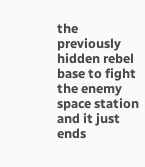the previously hidden rebel base to fight the enemy space station and it just ends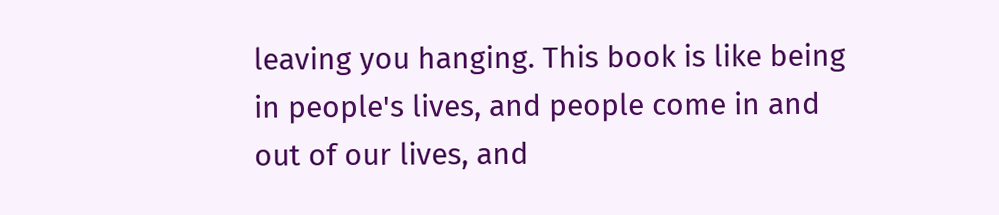leaving you hanging. This book is like being in people's lives, and people come in and out of our lives, and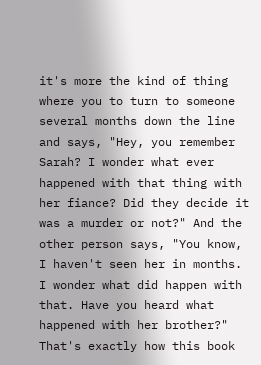it's more the kind of thing where you to turn to someone several months down the line and says, "Hey, you remember Sarah? I wonder what ever happened with that thing with her fiance? Did they decide it was a murder or not?" And the other person says, "You know, I haven't seen her in months. I wonder what did happen with that. Have you heard what happened with her brother?" That's exactly how this book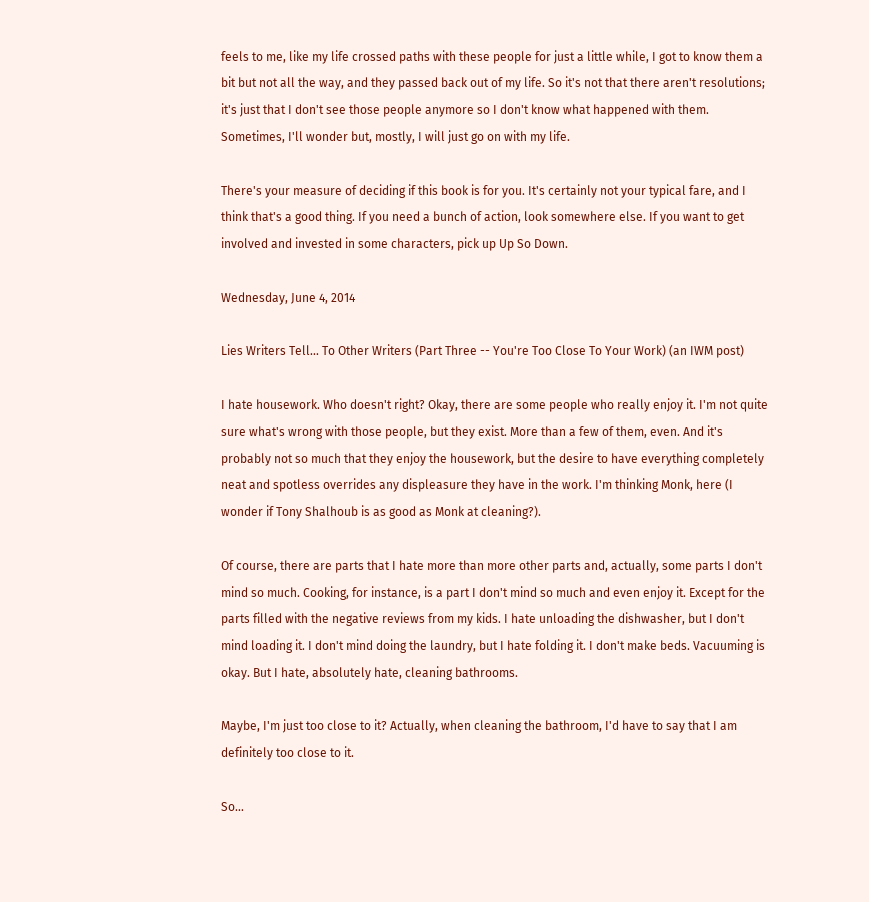feels to me, like my life crossed paths with these people for just a little while, I got to know them a bit but not all the way, and they passed back out of my life. So it's not that there aren't resolutions; it's just that I don't see those people anymore so I don't know what happened with them. Sometimes, I'll wonder but, mostly, I will just go on with my life.

There's your measure of deciding if this book is for you. It's certainly not your typical fare, and I think that's a good thing. If you need a bunch of action, look somewhere else. If you want to get involved and invested in some characters, pick up Up So Down.

Wednesday, June 4, 2014

Lies Writers Tell... To Other Writers (Part Three -- You're Too Close To Your Work) (an IWM post)

I hate housework. Who doesn't right? Okay, there are some people who really enjoy it. I'm not quite sure what's wrong with those people, but they exist. More than a few of them, even. And it's probably not so much that they enjoy the housework, but the desire to have everything completely neat and spotless overrides any displeasure they have in the work. I'm thinking Monk, here (I wonder if Tony Shalhoub is as good as Monk at cleaning?).

Of course, there are parts that I hate more than more other parts and, actually, some parts I don't mind so much. Cooking, for instance, is a part I don't mind so much and even enjoy it. Except for the parts filled with the negative reviews from my kids. I hate unloading the dishwasher, but I don't mind loading it. I don't mind doing the laundry, but I hate folding it. I don't make beds. Vacuuming is okay. But I hate, absolutely hate, cleaning bathrooms.

Maybe, I'm just too close to it? Actually, when cleaning the bathroom, I'd have to say that I am definitely too close to it.

So...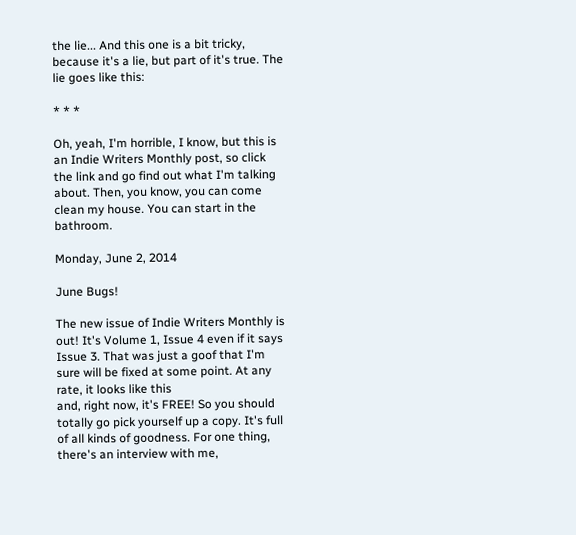the lie... And this one is a bit tricky, because it's a lie, but part of it's true. The lie goes like this:

* * *

Oh, yeah, I'm horrible, I know, but this is an Indie Writers Monthly post, so click the link and go find out what I'm talking about. Then, you know, you can come clean my house. You can start in the bathroom.

Monday, June 2, 2014

June Bugs!

The new issue of Indie Writers Monthly is out! It's Volume 1, Issue 4 even if it says Issue 3. That was just a goof that I'm sure will be fixed at some point. At any rate, it looks like this
and, right now, it's FREE! So you should totally go pick yourself up a copy. It's full of all kinds of goodness. For one thing, there's an interview with me,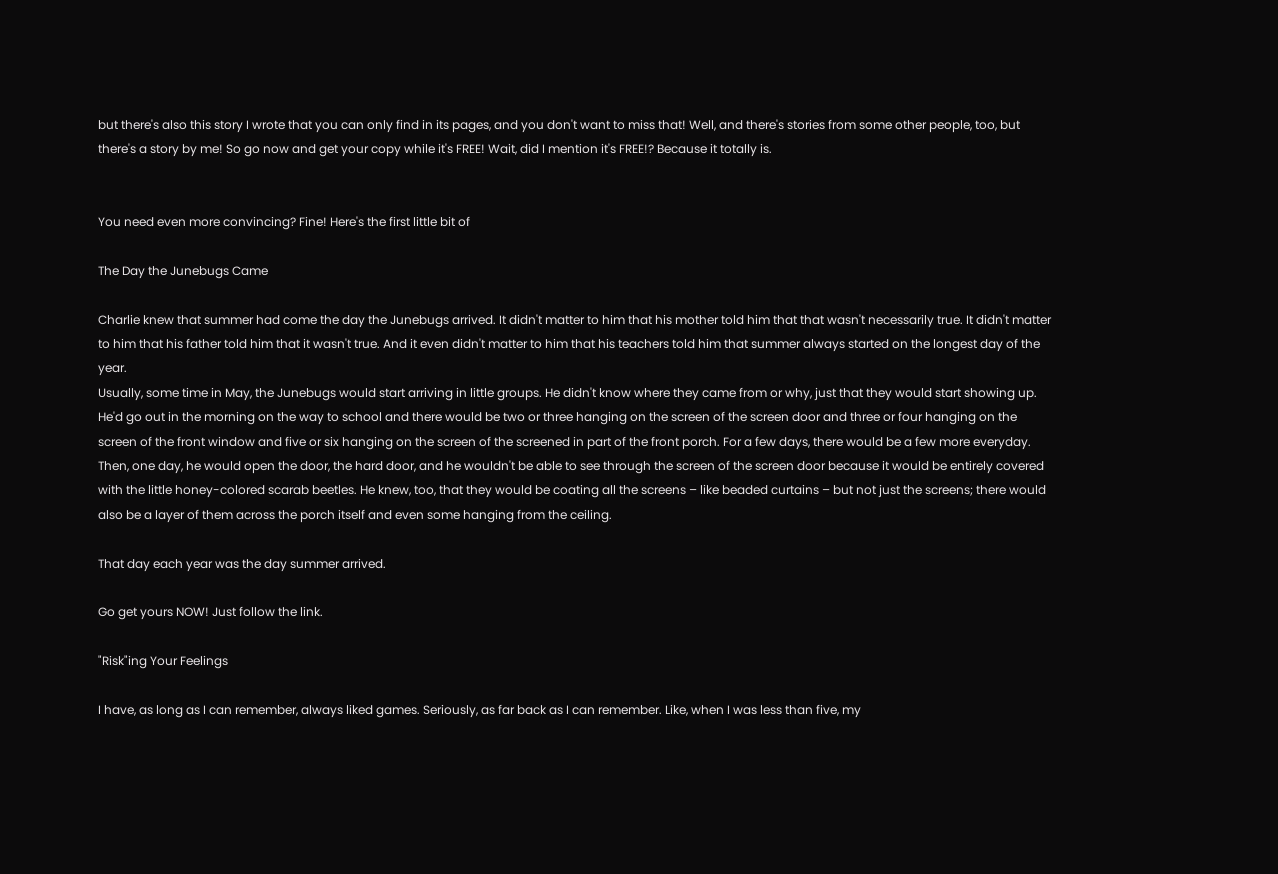but there's also this story I wrote that you can only find in its pages, and you don't want to miss that! Well, and there's stories from some other people, too, but there's a story by me! So go now and get your copy while it's FREE! Wait, did I mention it's FREE!? Because it totally is.


You need even more convincing? Fine! Here's the first little bit of

The Day the Junebugs Came

Charlie knew that summer had come the day the Junebugs arrived. It didn't matter to him that his mother told him that that wasn't necessarily true. It didn't matter to him that his father told him that it wasn't true. And it even didn't matter to him that his teachers told him that summer always started on the longest day of the year.
Usually, some time in May, the Junebugs would start arriving in little groups. He didn't know where they came from or why, just that they would start showing up. He'd go out in the morning on the way to school and there would be two or three hanging on the screen of the screen door and three or four hanging on the screen of the front window and five or six hanging on the screen of the screened in part of the front porch. For a few days, there would be a few more everyday. Then, one day, he would open the door, the hard door, and he wouldn't be able to see through the screen of the screen door because it would be entirely covered with the little honey-colored scarab beetles. He knew, too, that they would be coating all the screens – like beaded curtains – but not just the screens; there would also be a layer of them across the porch itself and even some hanging from the ceiling.

That day each year was the day summer arrived.

Go get yours NOW! Just follow the link.

"Risk"ing Your Feelings

I have, as long as I can remember, always liked games. Seriously, as far back as I can remember. Like, when I was less than five, my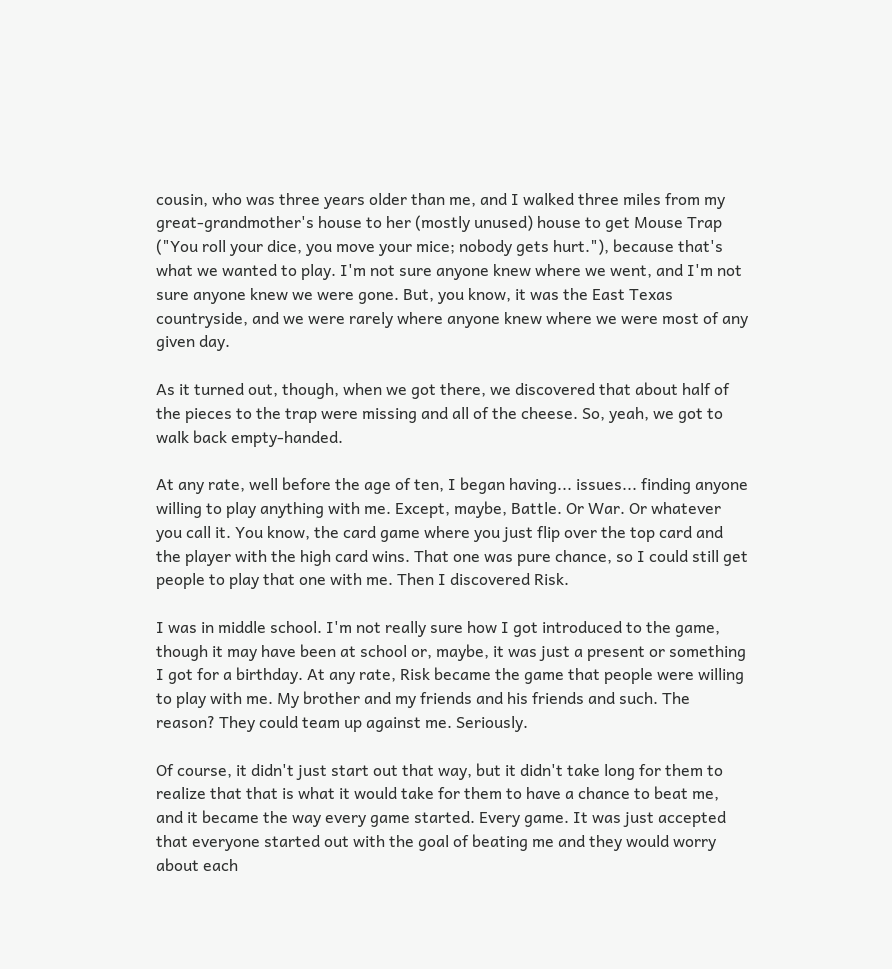cousin, who was three years older than me, and I walked three miles from my great-grandmother's house to her (mostly unused) house to get Mouse Trap ("You roll your dice, you move your mice; nobody gets hurt."), because that's what we wanted to play. I'm not sure anyone knew where we went, and I'm not sure anyone knew we were gone. But, you know, it was the East Texas countryside, and we were rarely where anyone knew where we were most of any given day.

As it turned out, though, when we got there, we discovered that about half of the pieces to the trap were missing and all of the cheese. So, yeah, we got to walk back empty-handed.

At any rate, well before the age of ten, I began having... issues... finding anyone willing to play anything with me. Except, maybe, Battle. Or War. Or whatever you call it. You know, the card game where you just flip over the top card and the player with the high card wins. That one was pure chance, so I could still get people to play that one with me. Then I discovered Risk.

I was in middle school. I'm not really sure how I got introduced to the game, though it may have been at school or, maybe, it was just a present or something I got for a birthday. At any rate, Risk became the game that people were willing to play with me. My brother and my friends and his friends and such. The reason? They could team up against me. Seriously.

Of course, it didn't just start out that way, but it didn't take long for them to realize that that is what it would take for them to have a chance to beat me, and it became the way every game started. Every game. It was just accepted that everyone started out with the goal of beating me and they would worry about each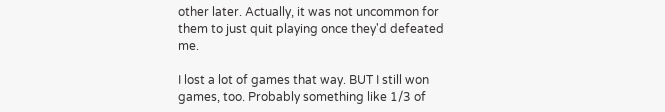other later. Actually, it was not uncommon for them to just quit playing once they'd defeated me.

I lost a lot of games that way. BUT I still won games, too. Probably something like 1/3 of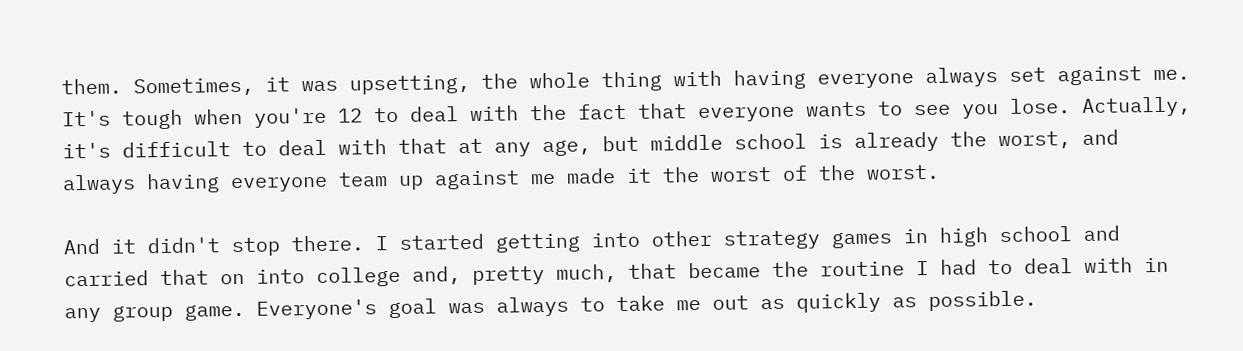them. Sometimes, it was upsetting, the whole thing with having everyone always set against me. It's tough when you're 12 to deal with the fact that everyone wants to see you lose. Actually, it's difficult to deal with that at any age, but middle school is already the worst, and always having everyone team up against me made it the worst of the worst.

And it didn't stop there. I started getting into other strategy games in high school and carried that on into college and, pretty much, that became the routine I had to deal with in any group game. Everyone's goal was always to take me out as quickly as possible.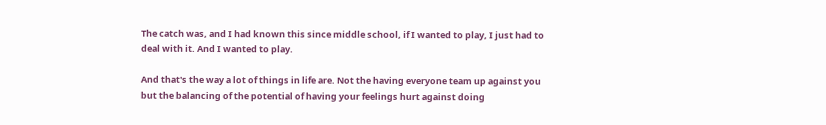The catch was, and I had known this since middle school, if I wanted to play, I just had to deal with it. And I wanted to play.

And that's the way a lot of things in life are. Not the having everyone team up against you but the balancing of the potential of having your feelings hurt against doing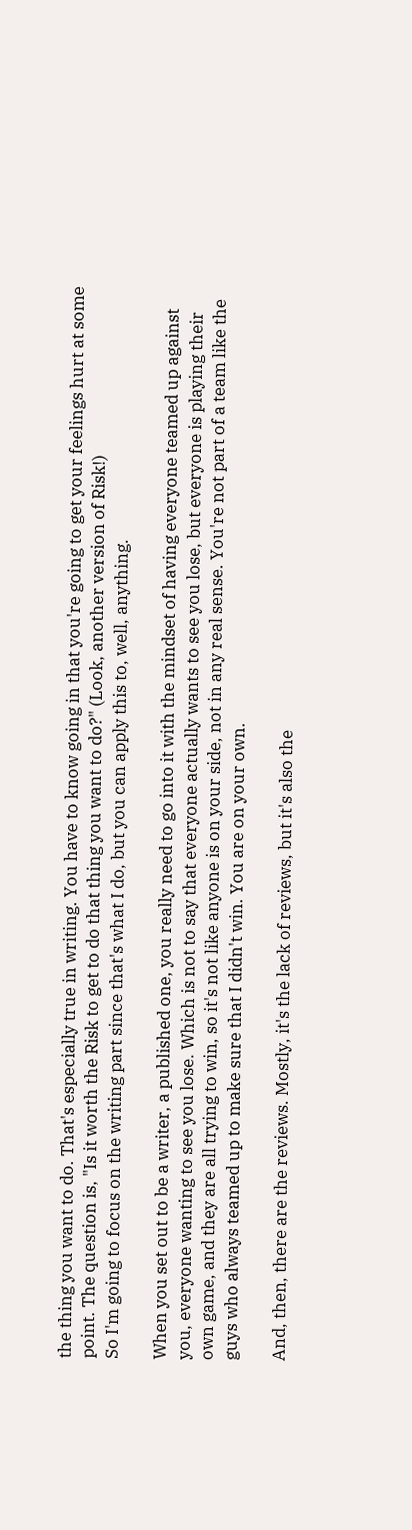the thing you want to do. That's especially true in writing. You have to know going in that you're going to get your feelings hurt at some point. The question is, "Is it worth the Risk to get to do that thing you want to do?" (Look, another version of Risk!)
So I'm going to focus on the writing part since that's what I do, but you can apply this to, well, anything.

When you set out to be a writer, a published one, you really need to go into it with the mindset of having everyone teamed up against you, everyone wanting to see you lose. Which is not to say that everyone actually wants to see you lose, but everyone is playing their own game, and they are all trying to win, so it's not like anyone is on your side, not in any real sense. You're not part of a team like the guys who always teamed up to make sure that I didn't win. You are on your own.

And, then, there are the reviews. Mostly, it's the lack of reviews, but it's also the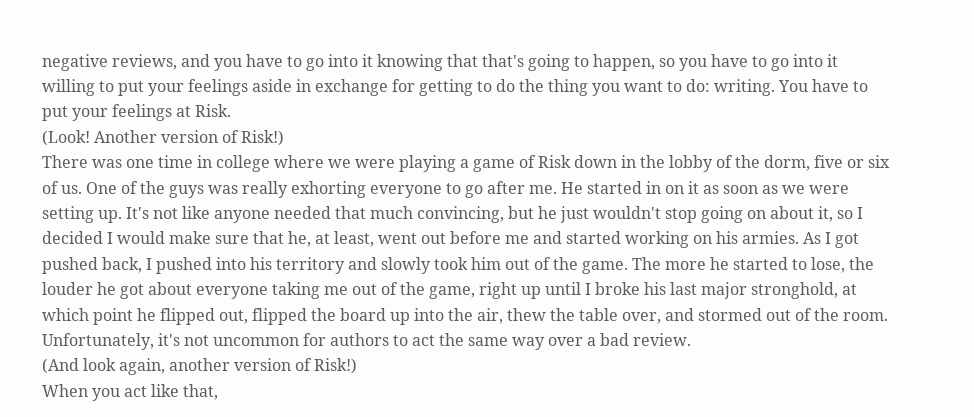negative reviews, and you have to go into it knowing that that's going to happen, so you have to go into it willing to put your feelings aside in exchange for getting to do the thing you want to do: writing. You have to put your feelings at Risk.
(Look! Another version of Risk!)
There was one time in college where we were playing a game of Risk down in the lobby of the dorm, five or six of us. One of the guys was really exhorting everyone to go after me. He started in on it as soon as we were setting up. It's not like anyone needed that much convincing, but he just wouldn't stop going on about it, so I decided I would make sure that he, at least, went out before me and started working on his armies. As I got pushed back, I pushed into his territory and slowly took him out of the game. The more he started to lose, the louder he got about everyone taking me out of the game, right up until I broke his last major stronghold, at which point he flipped out, flipped the board up into the air, thew the table over, and stormed out of the room. Unfortunately, it's not uncommon for authors to act the same way over a bad review.
(And look again, another version of Risk!)
When you act like that,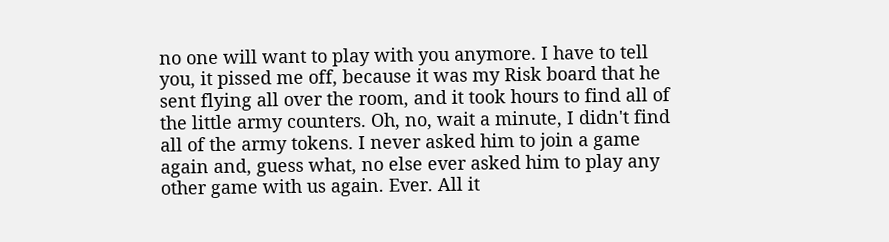no one will want to play with you anymore. I have to tell you, it pissed me off, because it was my Risk board that he sent flying all over the room, and it took hours to find all of the little army counters. Oh, no, wait a minute, I didn't find all of the army tokens. I never asked him to join a game again and, guess what, no else ever asked him to play any other game with us again. Ever. All it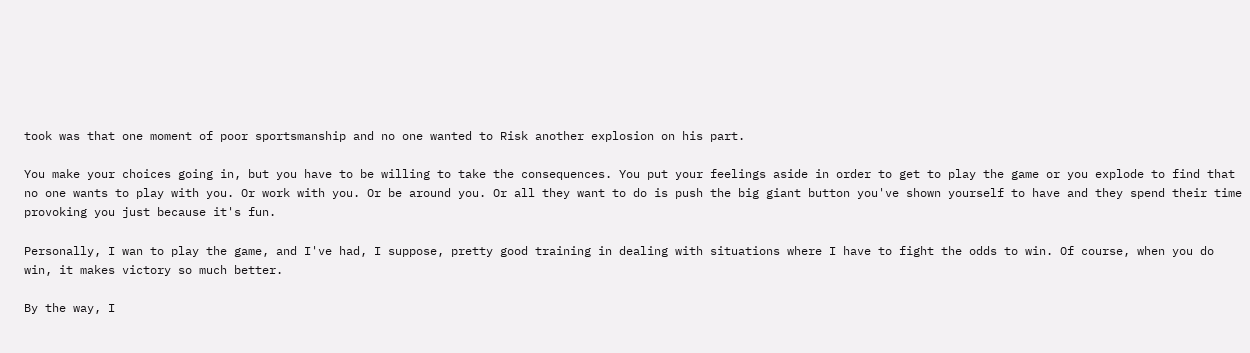took was that one moment of poor sportsmanship and no one wanted to Risk another explosion on his part.

You make your choices going in, but you have to be willing to take the consequences. You put your feelings aside in order to get to play the game or you explode to find that no one wants to play with you. Or work with you. Or be around you. Or all they want to do is push the big giant button you've shown yourself to have and they spend their time provoking you just because it's fun.

Personally, I wan to play the game, and I've had, I suppose, pretty good training in dealing with situations where I have to fight the odds to win. Of course, when you do win, it makes victory so much better.

By the way, I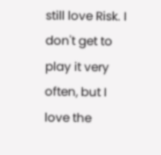still love Risk. I don't get to play it very often, but I love the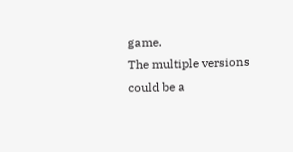game.
The multiple versions could be a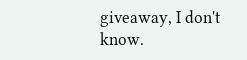giveaway, I don't know.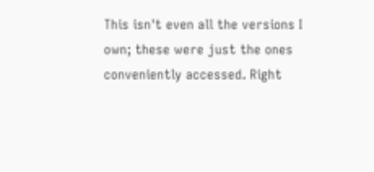This isn't even all the versions I own; these were just the ones conveniently accessed. Right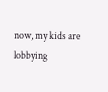now, my kids are lobbying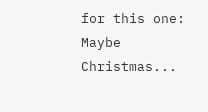for this one:
Maybe Christmas...